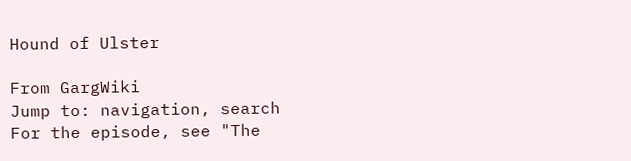Hound of Ulster

From GargWiki
Jump to: navigation, search
For the episode, see "The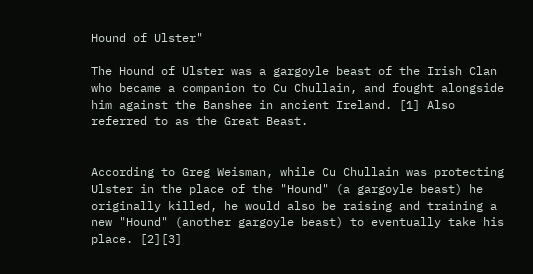Hound of Ulster"

The Hound of Ulster was a gargoyle beast of the Irish Clan who became a companion to Cu Chullain, and fought alongside him against the Banshee in ancient Ireland. [1] Also referred to as the Great Beast.


According to Greg Weisman, while Cu Chullain was protecting Ulster in the place of the "Hound" (a gargoyle beast) he originally killed, he would also be raising and training a new "Hound" (another gargoyle beast) to eventually take his place. [2][3]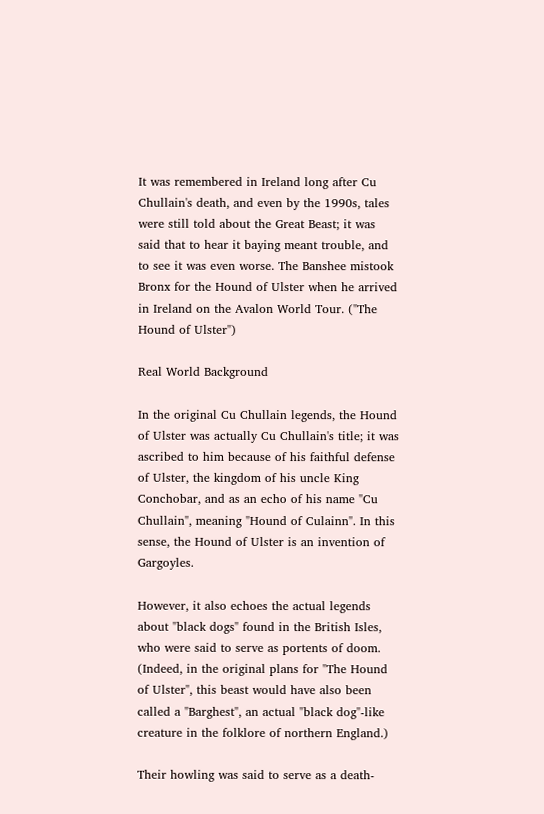It was remembered in Ireland long after Cu Chullain's death, and even by the 1990s, tales were still told about the Great Beast; it was said that to hear it baying meant trouble, and to see it was even worse. The Banshee mistook Bronx for the Hound of Ulster when he arrived in Ireland on the Avalon World Tour. ("The Hound of Ulster")

Real World Background

In the original Cu Chullain legends, the Hound of Ulster was actually Cu Chullain's title; it was ascribed to him because of his faithful defense of Ulster, the kingdom of his uncle King Conchobar, and as an echo of his name "Cu Chullain", meaning "Hound of Culainn". In this sense, the Hound of Ulster is an invention of Gargoyles.

However, it also echoes the actual legends about "black dogs" found in the British Isles, who were said to serve as portents of doom. (Indeed, in the original plans for "The Hound of Ulster", this beast would have also been called a "Barghest", an actual "black dog"-like creature in the folklore of northern England.)

Their howling was said to serve as a death-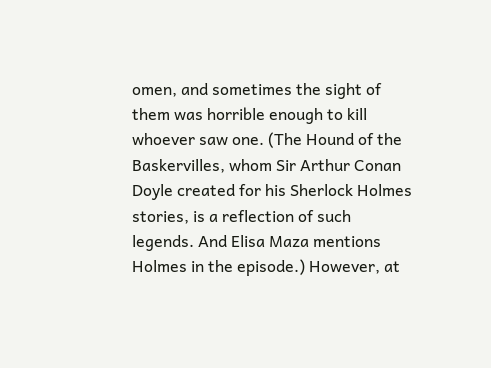omen, and sometimes the sight of them was horrible enough to kill whoever saw one. (The Hound of the Baskervilles, whom Sir Arthur Conan Doyle created for his Sherlock Holmes stories, is a reflection of such legends. And Elisa Maza mentions Holmes in the episode.) However, at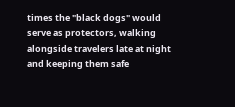times the "black dogs" would serve as protectors, walking alongside travelers late at night and keeping them safe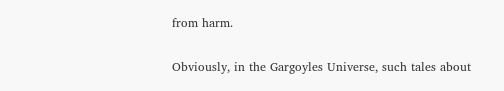from harm.

Obviously, in the Gargoyles Universe, such tales about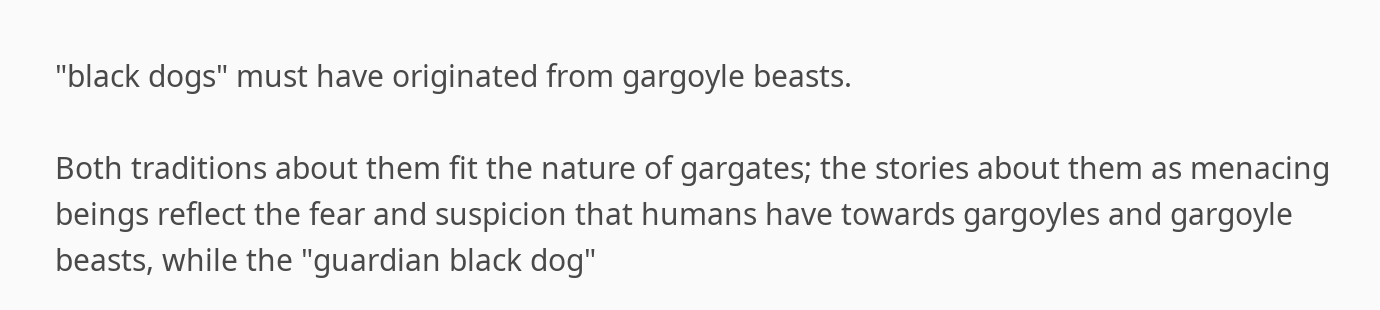"black dogs" must have originated from gargoyle beasts.

Both traditions about them fit the nature of gargates; the stories about them as menacing beings reflect the fear and suspicion that humans have towards gargoyles and gargoyle beasts, while the "guardian black dog"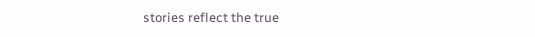stories reflect the true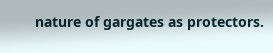nature of gargates as protectors.